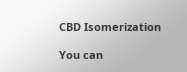CBD Isomerization

You can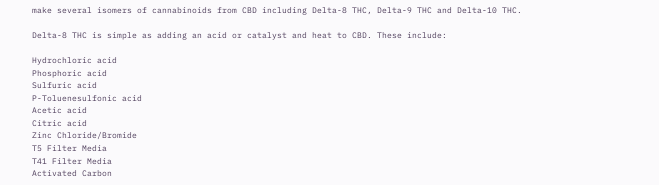make several isomers of cannabinoids from CBD including Delta-8 THC, Delta-9 THC and Delta-10 THC.

Delta-8 THC is simple as adding an acid or catalyst and heat to CBD. These include:

Hydrochloric acid
Phosphoric acid
Sulfuric acid
P-Toluenesulfonic acid
Acetic acid
Citric acid
Zinc Chloride/Bromide
T5 Filter Media
T41 Filter Media
Activated Carbon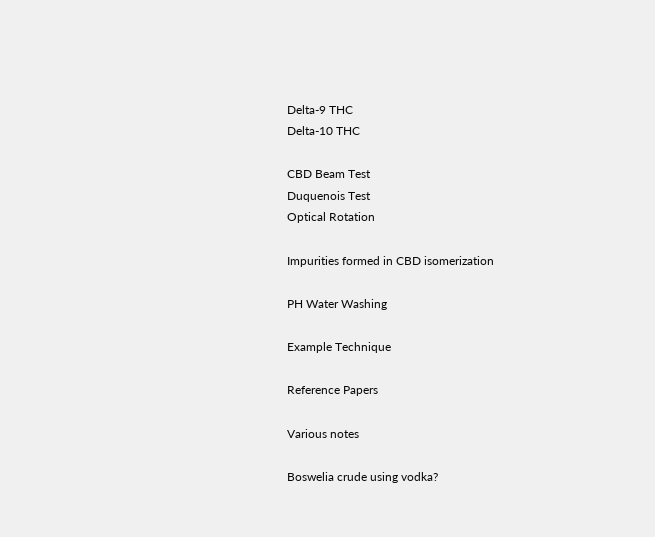Delta-9 THC
Delta-10 THC

CBD Beam Test
Duquenois Test
Optical Rotation

Impurities formed in CBD isomerization

PH Water Washing

Example Technique

Reference Papers

Various notes

Boswelia crude using vodka?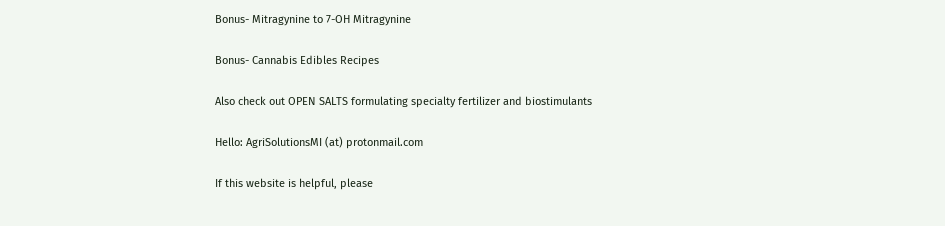Bonus- Mitragynine to 7-OH Mitragynine

Bonus- Cannabis Edibles Recipes

Also check out OPEN SALTS formulating specialty fertilizer and biostimulants

Hello: AgriSolutionsMI (at) protonmail.com

If this website is helpful, please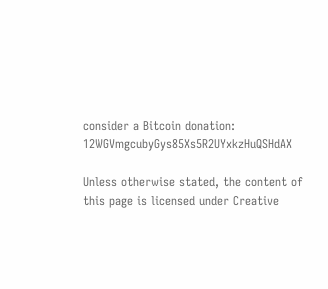consider a Bitcoin donation: 12WGVmgcubyGys85Xs5R2UYxkzHuQSHdAX

Unless otherwise stated, the content of this page is licensed under Creative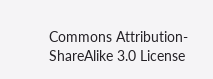Commons Attribution-ShareAlike 3.0 License